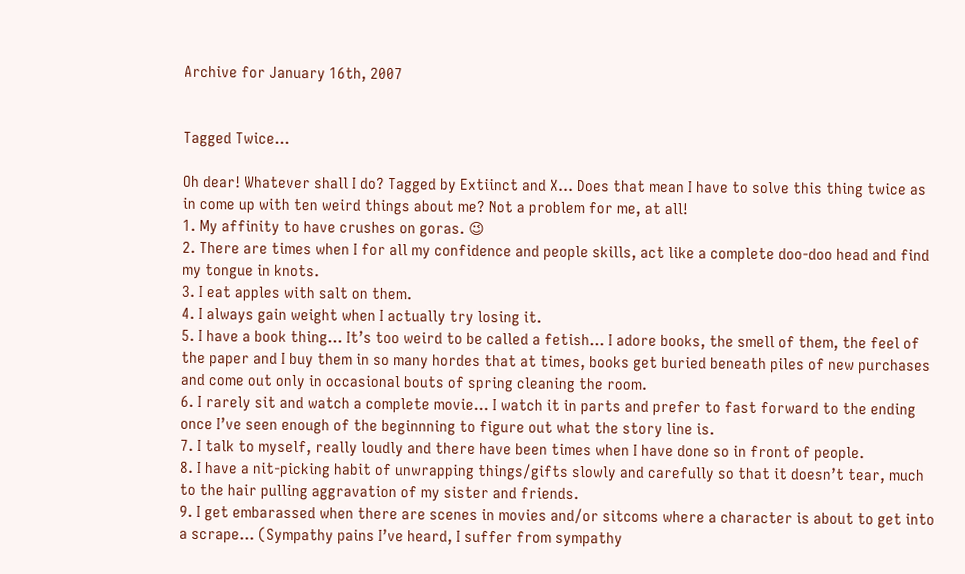Archive for January 16th, 2007


Tagged Twice…

Oh dear! Whatever shall I do? Tagged by Extiinct and X… Does that mean I have to solve this thing twice as in come up with ten weird things about me? Not a problem for me, at all!
1. My affinity to have crushes on goras. 😉
2. There are times when I for all my confidence and people skills, act like a complete doo-doo head and find my tongue in knots.
3. I eat apples with salt on them.
4. I always gain weight when I actually try losing it.
5. I have a book thing… It’s too weird to be called a fetish… I adore books, the smell of them, the feel of the paper and I buy them in so many hordes that at times, books get buried beneath piles of new purchases and come out only in occasional bouts of spring cleaning the room.
6. I rarely sit and watch a complete movie… I watch it in parts and prefer to fast forward to the ending once I’ve seen enough of the beginnning to figure out what the story line is.
7. I talk to myself, really loudly and there have been times when I have done so in front of people.
8. I have a nit-picking habit of unwrapping things/gifts slowly and carefully so that it doesn’t tear, much to the hair pulling aggravation of my sister and friends.
9. I get embarassed when there are scenes in movies and/or sitcoms where a character is about to get into a scrape… (Sympathy pains I’ve heard, I suffer from sympathy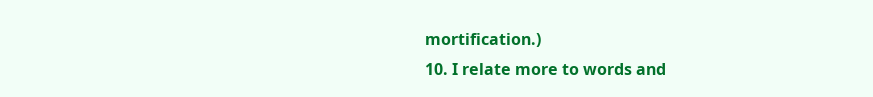mortification.)
10. I relate more to words and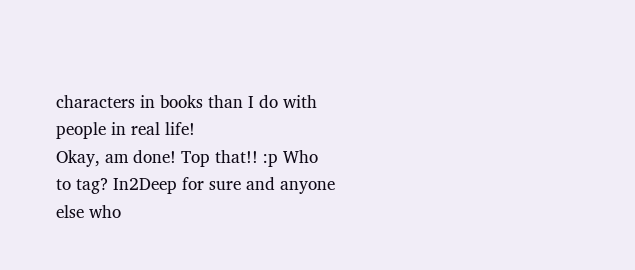characters in books than I do with people in real life!
Okay, am done! Top that!! :p Who to tag? In2Deep for sure and anyone else who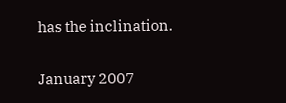has the inclination.

January 2007